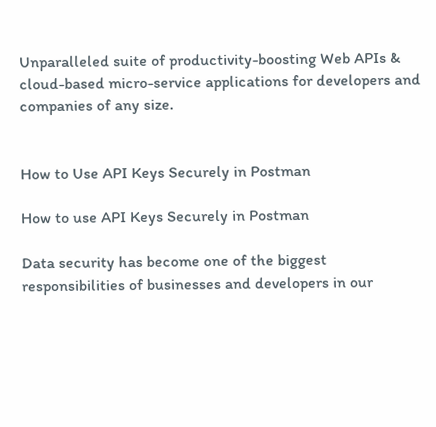Unparalleled suite of productivity-boosting Web APIs & cloud-based micro-service applications for developers and companies of any size.


How to Use API Keys Securely in Postman

How to use API Keys Securely in Postman

Data security has become one of the biggest responsibilities of businesses and developers in our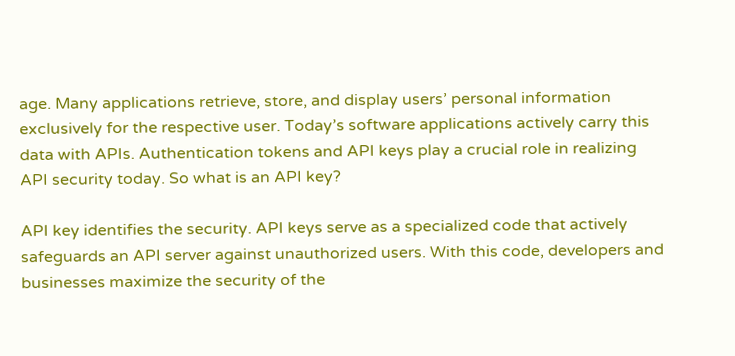age. Many applications retrieve, store, and display users’ personal information exclusively for the respective user. Today’s software applications actively carry this data with APIs. Authentication tokens and API keys play a crucial role in realizing API security today. So what is an API key?

API key identifies the security. API keys serve as a specialized code that actively safeguards an API server against unauthorized users. With this code, developers and businesses maximize the security of the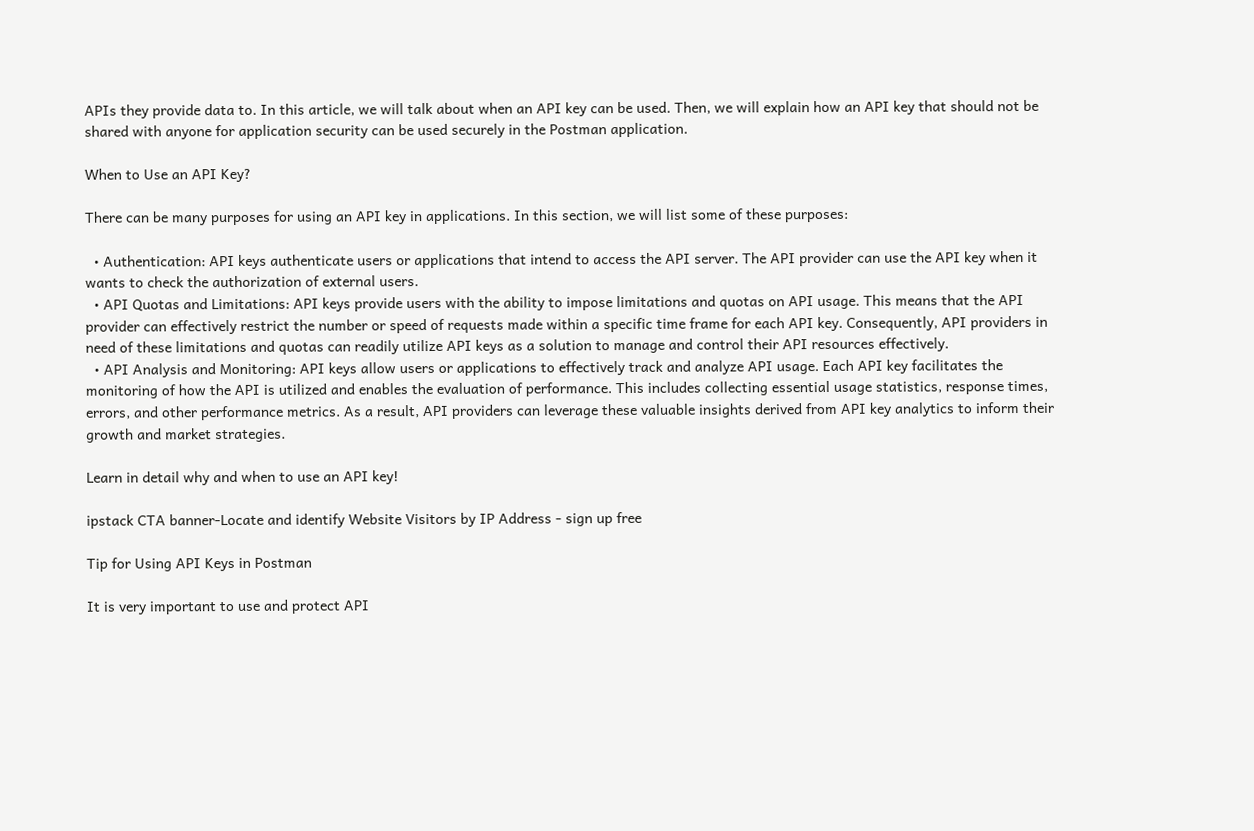APIs they provide data to. In this article, we will talk about when an API key can be used. Then, we will explain how an API key that should not be shared with anyone for application security can be used securely in the Postman application.

When to Use an API Key?

There can be many purposes for using an API key in applications. In this section, we will list some of these purposes:

  • Authentication: API keys authenticate users or applications that intend to access the API server. The API provider can use the API key when it wants to check the authorization of external users.
  • API Quotas and Limitations: API keys provide users with the ability to impose limitations and quotas on API usage. This means that the API provider can effectively restrict the number or speed of requests made within a specific time frame for each API key. Consequently, API providers in need of these limitations and quotas can readily utilize API keys as a solution to manage and control their API resources effectively.
  • API Analysis and Monitoring: API keys allow users or applications to effectively track and analyze API usage. Each API key facilitates the monitoring of how the API is utilized and enables the evaluation of performance. This includes collecting essential usage statistics, response times, errors, and other performance metrics. As a result, API providers can leverage these valuable insights derived from API key analytics to inform their growth and market strategies.

Learn in detail why and when to use an API key!

ipstack CTA banner-Locate and identify Website Visitors by IP Address - sign up free

Tip for Using API Keys in Postman

It is very important to use and protect API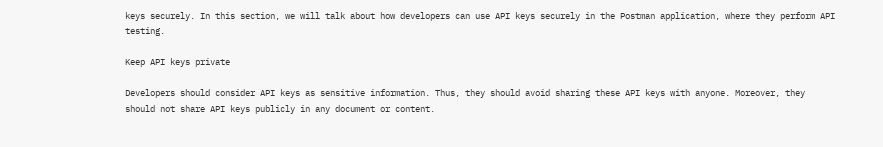keys securely. In this section, we will talk about how developers can use API keys securely in the Postman application, where they perform API testing.

Keep API keys private

Developers should consider API keys as sensitive information. Thus, they should avoid sharing these API keys with anyone. Moreover, they should not share API keys publicly in any document or content.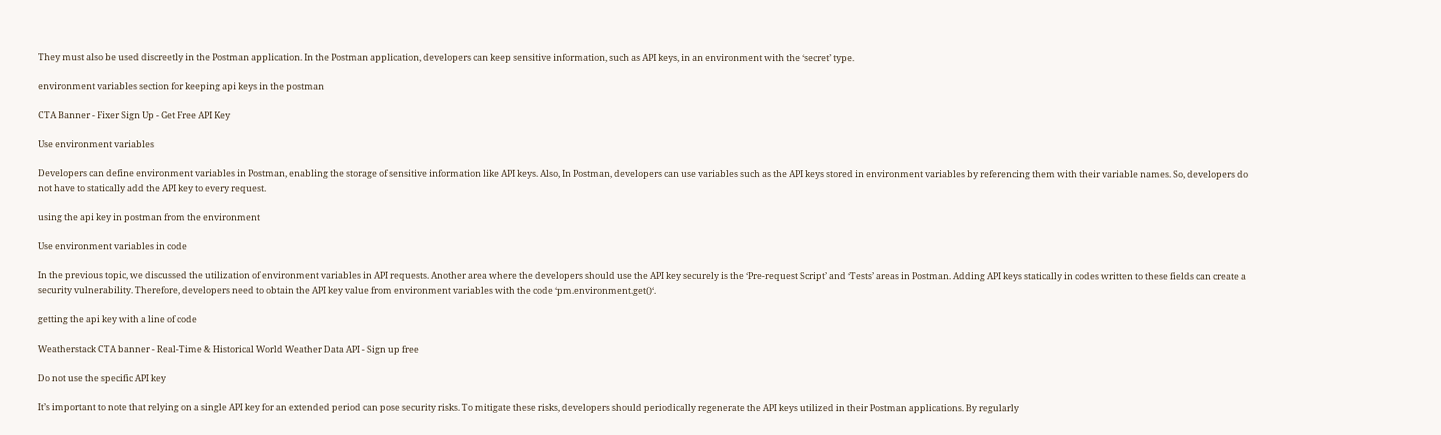They must also be used discreetly in the Postman application. In the Postman application, developers can keep sensitive information, such as API keys, in an environment with the ‘secret’ type.

environment variables section for keeping api keys in the postman

CTA Banner - Fixer Sign Up - Get Free API Key

Use environment variables

Developers can define environment variables in Postman, enabling the storage of sensitive information like API keys. Also, In Postman, developers can use variables such as the API keys stored in environment variables by referencing them with their variable names. So, developers do not have to statically add the API key to every request.

using the api key in postman from the environment

Use environment variables in code

In the previous topic, we discussed the utilization of environment variables in API requests. Another area where the developers should use the API key securely is the ‘Pre-request Script’ and ‘Tests’ areas in Postman. Adding API keys statically in codes written to these fields can create a security vulnerability. Therefore, developers need to obtain the API key value from environment variables with the code ‘pm.environment.get()‘.

getting the api key with a line of code

Weatherstack CTA banner - Real-Time & Historical World Weather Data API - Sign up free

Do not use the specific API key

It’s important to note that relying on a single API key for an extended period can pose security risks. To mitigate these risks, developers should periodically regenerate the API keys utilized in their Postman applications. By regularly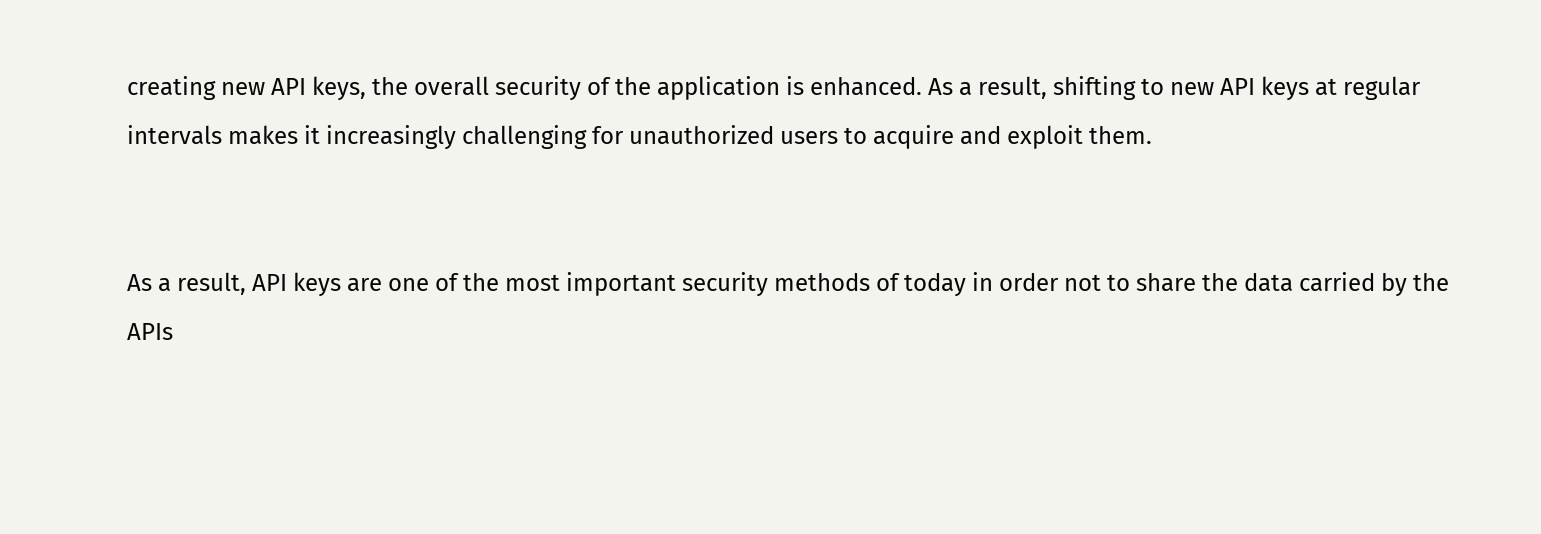creating new API keys, the overall security of the application is enhanced. As a result, shifting to new API keys at regular intervals makes it increasingly challenging for unauthorized users to acquire and exploit them.


As a result, API keys are one of the most important security methods of today in order not to share the data carried by the APIs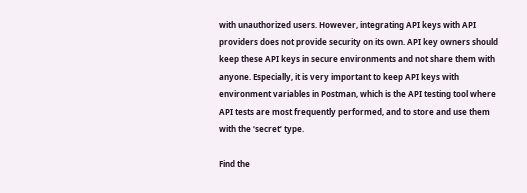with unauthorized users. However, integrating API keys with API providers does not provide security on its own. API key owners should keep these API keys in secure environments and not share them with anyone. Especially, it is very important to keep API keys with environment variables in Postman, which is the API testing tool where API tests are most frequently performed, and to store and use them with the ‘secret’ type.

Find the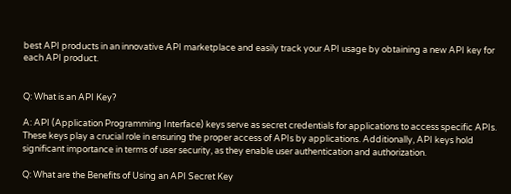best API products in an innovative API marketplace and easily track your API usage by obtaining a new API key for each API product.


Q: What is an API Key?

A: API (Application Programming Interface) keys serve as secret credentials for applications to access specific APIs. These keys play a crucial role in ensuring the proper access of APIs by applications. Additionally, API keys hold significant importance in terms of user security, as they enable user authentication and authorization.

Q: What are the Benefits of Using an API Secret Key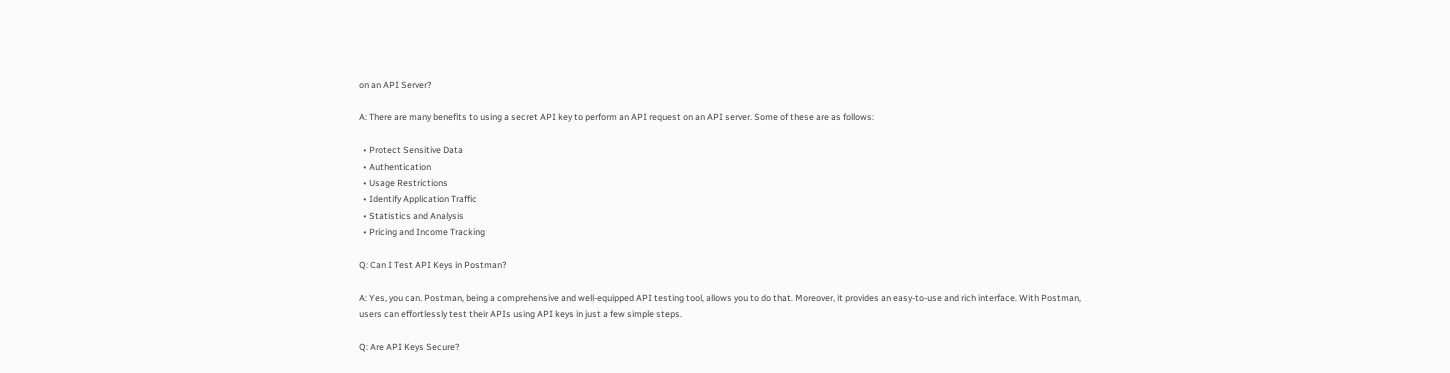on an API Server?

A: There are many benefits to using a secret API key to perform an API request on an API server. Some of these are as follows:

  • Protect Sensitive Data
  • Authentication
  • Usage Restrictions
  • Identify Application Traffic
  • Statistics and Analysis
  • Pricing and Income Tracking

Q: Can I Test API Keys in Postman?

A: Yes, you can. Postman, being a comprehensive and well-equipped API testing tool, allows you to do that. Moreover, it provides an easy-to-use and rich interface. With Postman, users can effortlessly test their APIs using API keys in just a few simple steps.

Q: Are API Keys Secure?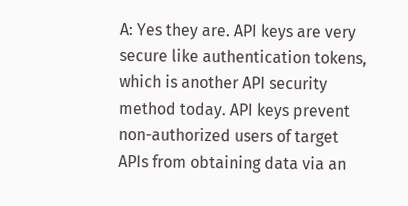A: Yes they are. API keys are very secure like authentication tokens, which is another API security method today. API keys prevent non-authorized users of target APIs from obtaining data via an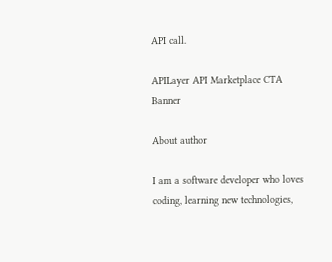API call.

APILayer API Marketplace CTA Banner

About author

I am a software developer who loves coding, learning new technologies,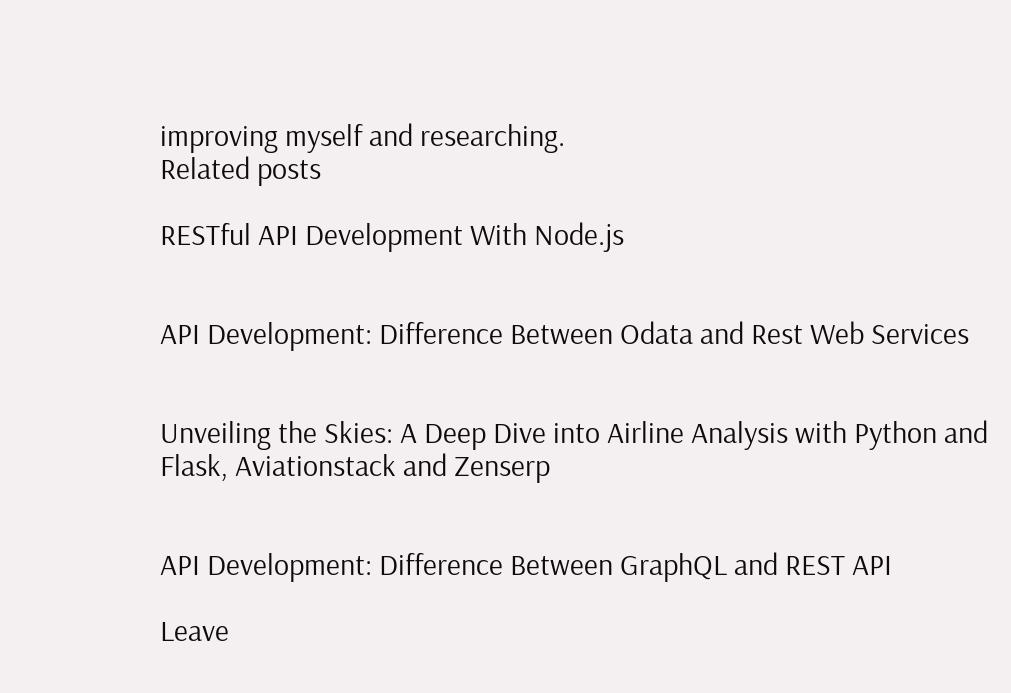improving myself and researching.
Related posts

RESTful API Development With Node.js


API Development: Difference Between Odata and Rest Web Services


Unveiling the Skies: A Deep Dive into Airline Analysis with Python and Flask, Aviationstack and Zenserp


API Development: Difference Between GraphQL and REST API

Leave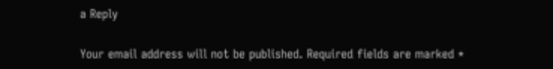a Reply

Your email address will not be published. Required fields are marked *